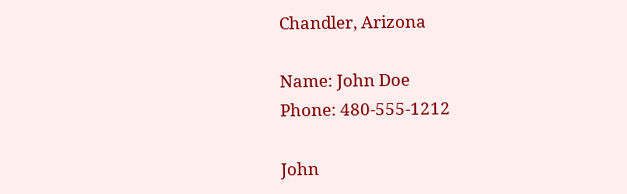Chandler, Arizona

Name: John Doe
Phone: 480-555-1212

John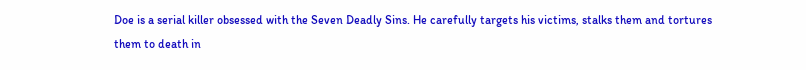Doe is a serial killer obsessed with the Seven Deadly Sins. He carefully targets his victims, stalks them and tortures them to death in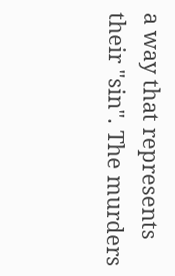a way that represents their "sin". The murders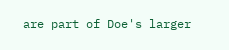are part of Doe's larger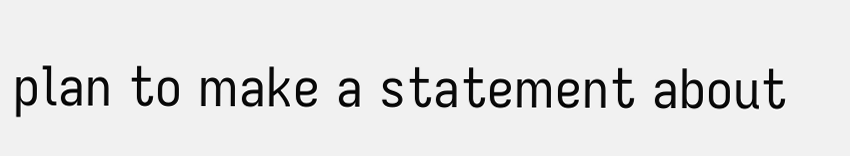plan to make a statement about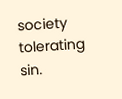society tolerating sin.